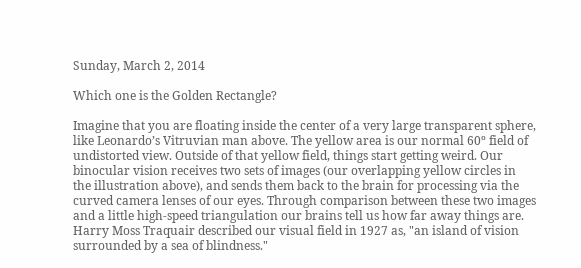Sunday, March 2, 2014

Which one is the Golden Rectangle?

Imagine that you are floating inside the center of a very large transparent sphere, like Leonardo’s Vitruvian man above. The yellow area is our normal 60º field of undistorted view. Outside of that yellow field, things start getting weird. Our binocular vision receives two sets of images (our overlapping yellow circles in the illustration above), and sends them back to the brain for processing via the curved camera lenses of our eyes. Through comparison between these two images and a little high-speed triangulation our brains tell us how far away things are. Harry Moss Traquair described our visual field in 1927 as, "an island of vision surrounded by a sea of blindness."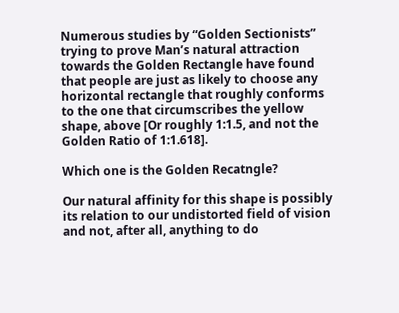Numerous studies by “Golden Sectionists” trying to prove Man’s natural attraction towards the Golden Rectangle have found that people are just as likely to choose any horizontal rectangle that roughly conforms to the one that circumscribes the yellow shape, above [Or roughly 1:1.5, and not the Golden Ratio of 1:1.618].

Which one is the Golden Recatngle?

Our natural affinity for this shape is possibly its relation to our undistorted field of vision and not, after all, anything to do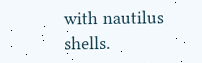with nautilus shells.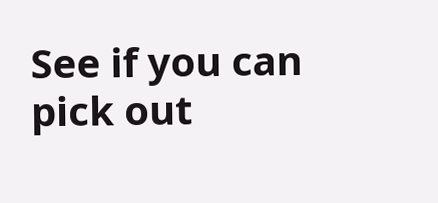See if you can pick out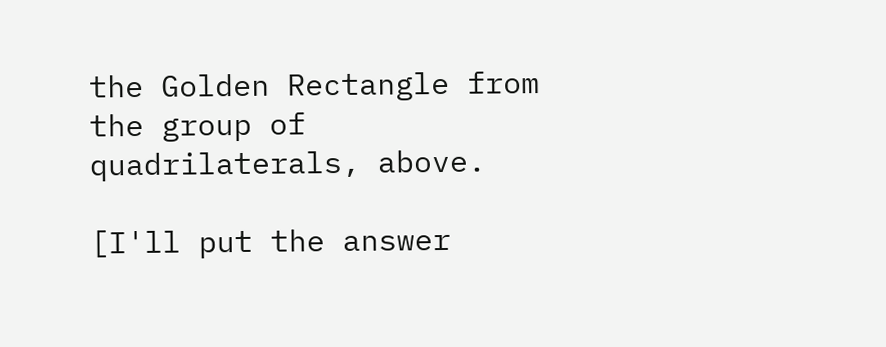the Golden Rectangle from the group of quadrilaterals, above.

[I'll put the answer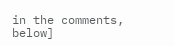in the comments, below]